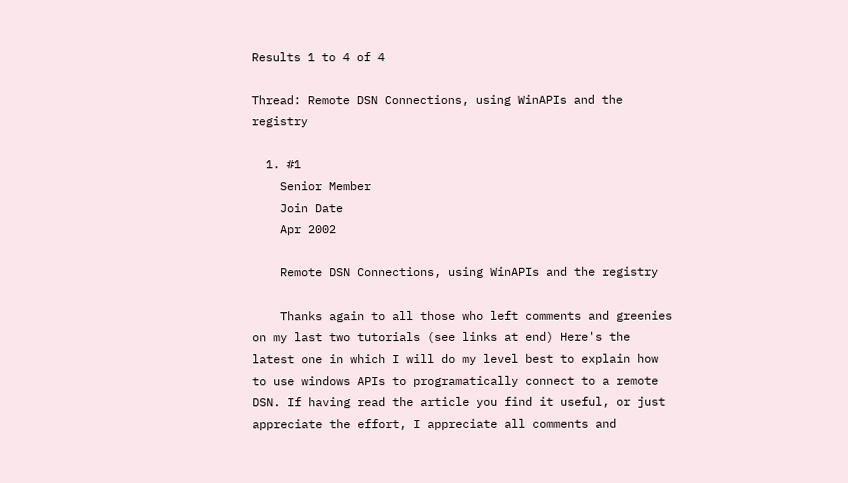Results 1 to 4 of 4

Thread: Remote DSN Connections, using WinAPIs and the registry

  1. #1
    Senior Member
    Join Date
    Apr 2002

    Remote DSN Connections, using WinAPIs and the registry

    Thanks again to all those who left comments and greenies on my last two tutorials (see links at end) Here's the latest one in which I will do my level best to explain how to use windows APIs to programatically connect to a remote DSN. If having read the article you find it useful, or just appreciate the effort, I appreciate all comments and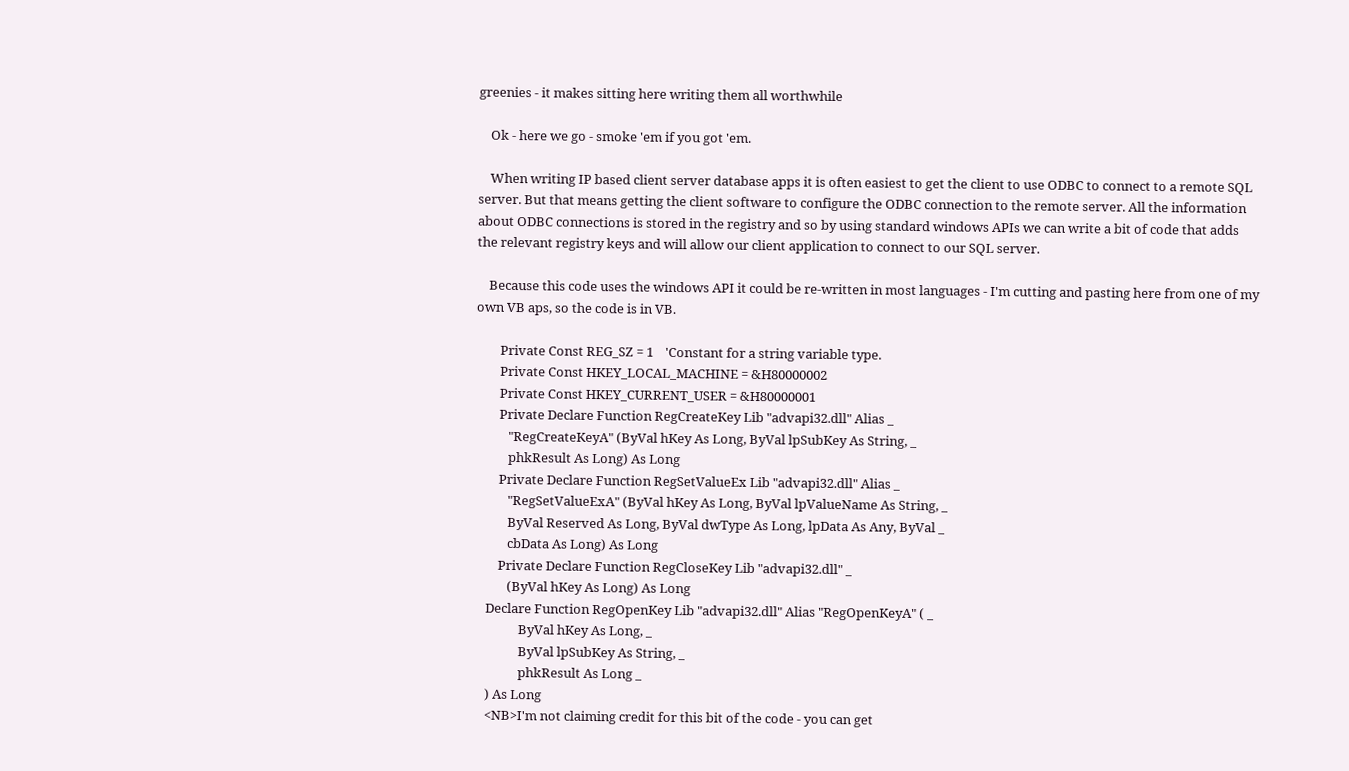greenies - it makes sitting here writing them all worthwhile

    Ok - here we go - smoke 'em if you got 'em.

    When writing IP based client server database apps it is often easiest to get the client to use ODBC to connect to a remote SQL server. But that means getting the client software to configure the ODBC connection to the remote server. All the information about ODBC connections is stored in the registry and so by using standard windows APIs we can write a bit of code that adds the relevant registry keys and will allow our client application to connect to our SQL server.

    Because this code uses the windows API it could be re-written in most languages - I'm cutting and pasting here from one of my own VB aps, so the code is in VB.

        Private Const REG_SZ = 1    'Constant for a string variable type.
        Private Const HKEY_LOCAL_MACHINE = &H80000002
        Private Const HKEY_CURRENT_USER = &H80000001
        Private Declare Function RegCreateKey Lib "advapi32.dll" Alias _
           "RegCreateKeyA" (ByVal hKey As Long, ByVal lpSubKey As String, _
           phkResult As Long) As Long
        Private Declare Function RegSetValueEx Lib "advapi32.dll" Alias _
           "RegSetValueExA" (ByVal hKey As Long, ByVal lpValueName As String, _
           ByVal Reserved As Long, ByVal dwType As Long, lpData As Any, ByVal _
           cbData As Long) As Long
        Private Declare Function RegCloseKey Lib "advapi32.dll" _
           (ByVal hKey As Long) As Long
    Declare Function RegOpenKey Lib "advapi32.dll" Alias "RegOpenKeyA" ( _
               ByVal hKey As Long, _
               ByVal lpSubKey As String, _
               phkResult As Long _
    ) As Long
    <NB>I'm not claiming credit for this bit of the code - you can get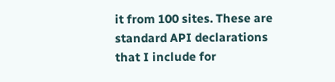it from 100 sites. These are standard API declarations that I include for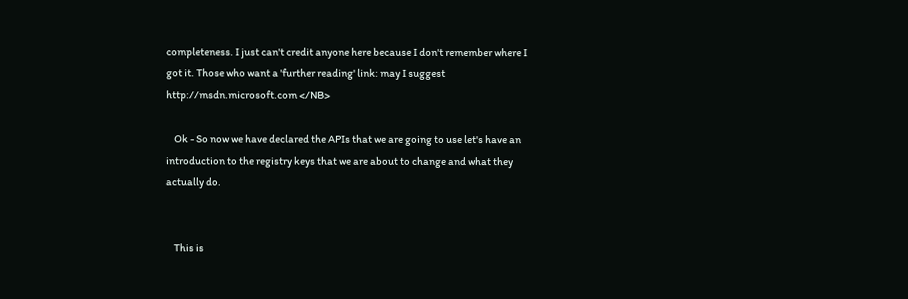completeness. I just can't credit anyone here because I don't remember where I got it. Those who want a 'further reading' link: may I suggest http://msdn.microsoft.com </NB>

    Ok - So now we have declared the APIs that we are going to use let's have an introduction to the registry keys that we are about to change and what they actually do.


    This is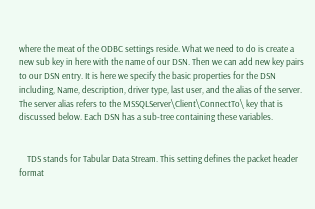where the meat of the ODBC settings reside. What we need to do is create a new sub key in here with the name of our DSN. Then we can add new key pairs to our DSN entry. It is here we specify the basic properties for the DSN including, Name, description, driver type, last user, and the alias of the server. The server alias refers to the MSSQLServer\Client\ConnectTo\ key that is discussed below. Each DSN has a sub-tree containing these variables.


    TDS stands for Tabular Data Stream. This setting defines the packet header format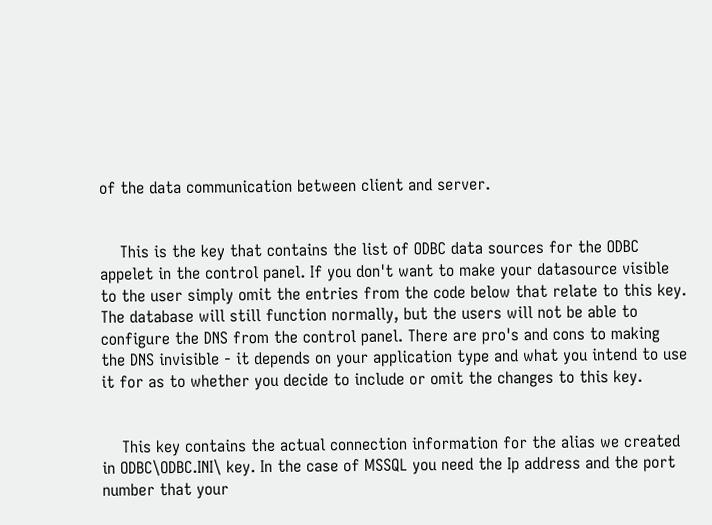of the data communication between client and server.


    This is the key that contains the list of ODBC data sources for the ODBC appelet in the control panel. If you don't want to make your datasource visible to the user simply omit the entries from the code below that relate to this key. The database will still function normally, but the users will not be able to configure the DNS from the control panel. There are pro's and cons to making the DNS invisible - it depends on your application type and what you intend to use it for as to whether you decide to include or omit the changes to this key.


    This key contains the actual connection information for the alias we created in ODBC\ODBC.INI\ key. In the case of MSSQL you need the Ip address and the port number that your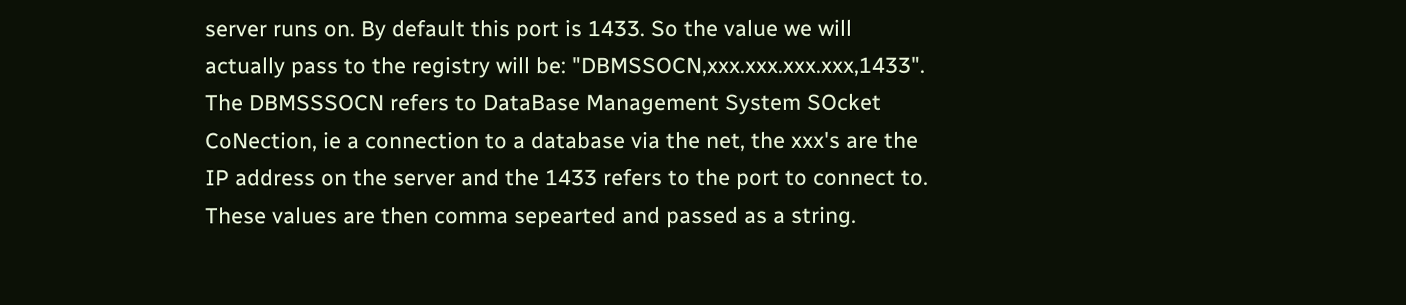server runs on. By default this port is 1433. So the value we will actually pass to the registry will be: "DBMSSOCN,xxx.xxx.xxx.xxx,1433". The DBMSSSOCN refers to DataBase Management System SOcket CoNection, ie a connection to a database via the net, the xxx's are the IP address on the server and the 1433 refers to the port to connect to. These values are then comma sepearted and passed as a string.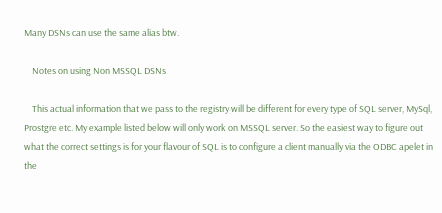Many DSNs can use the same alias btw.

    Notes on using Non MSSQL DSNs

    This actual information that we pass to the registry will be different for every type of SQL server, MySql, Prostgre etc. My example listed below will only work on MSSQL server. So the easiest way to figure out what the correct settings is for your flavour of SQL is to configure a client manually via the ODBC apelet in the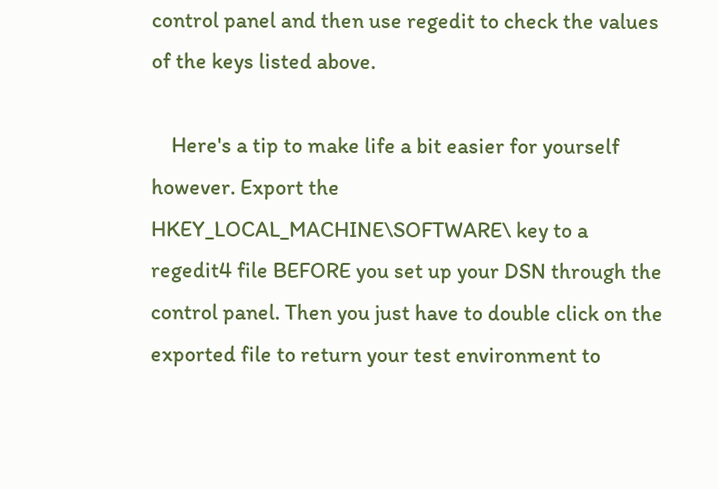control panel and then use regedit to check the values of the keys listed above.

    Here's a tip to make life a bit easier for yourself however. Export the HKEY_LOCAL_MACHINE\SOFTWARE\ key to a regedit4 file BEFORE you set up your DSN through the control panel. Then you just have to double click on the exported file to return your test environment to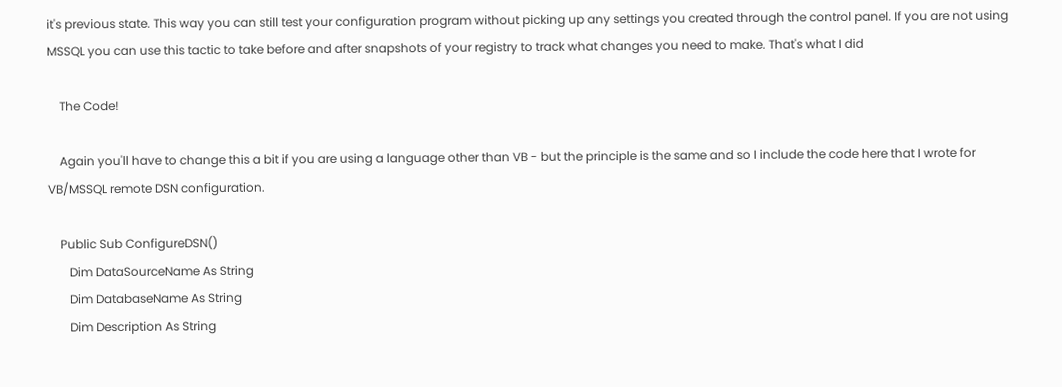it's previous state. This way you can still test your configuration program without picking up any settings you created through the control panel. If you are not using MSSQL you can use this tactic to take before and after snapshots of your registry to track what changes you need to make. That's what I did

    The Code!

    Again you'll have to change this a bit if you are using a language other than VB - but the principle is the same and so I include the code here that I wrote for VB/MSSQL remote DSN configuration.

    Public Sub ConfigureDSN()
       Dim DataSourceName As String
       Dim DatabaseName As String
       Dim Description As String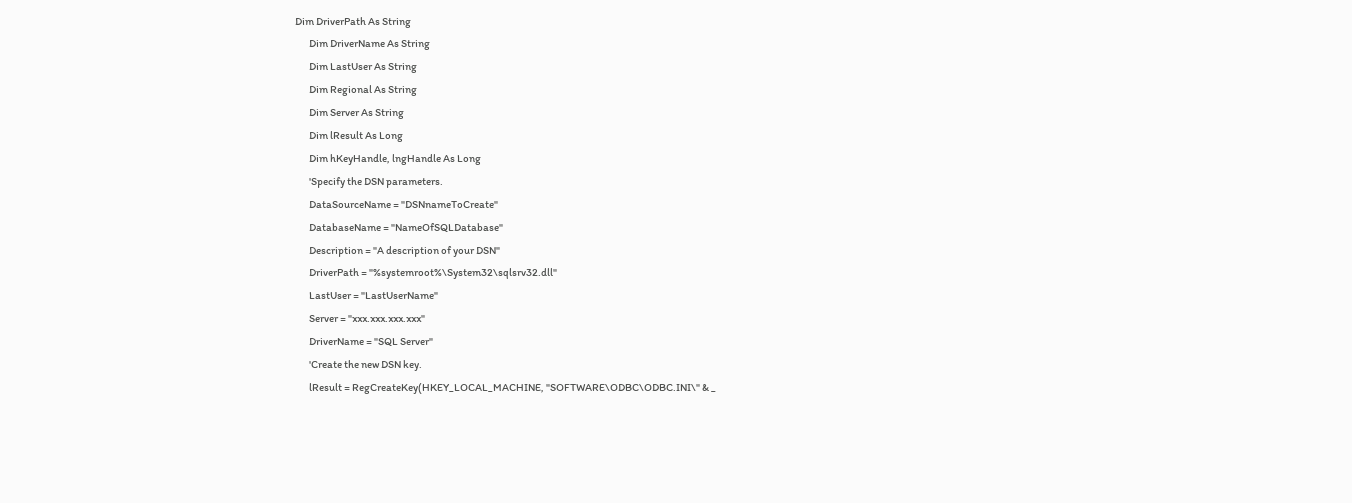Dim DriverPath As String
       Dim DriverName As String
       Dim LastUser As String
       Dim Regional As String
       Dim Server As String
       Dim lResult As Long
       Dim hKeyHandle, lngHandle As Long
       'Specify the DSN parameters.
       DataSourceName = "DSNnameToCreate"
       DatabaseName = "NameOfSQLDatabase"
       Description = "A description of your DSN"
       DriverPath = "%systemroot%\System32\sqlsrv32.dll"
       LastUser = "LastUserName"
       Server = "xxx.xxx.xxx.xxx"
       DriverName = "SQL Server"
       'Create the new DSN key.
       lResult = RegCreateKey(HKEY_LOCAL_MACHINE, "SOFTWARE\ODBC\ODBC.INI\" & _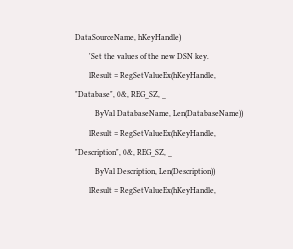DataSourceName, hKeyHandle)
       'Set the values of the new DSN key.
       lResult = RegSetValueEx(hKeyHandle, "Database", 0&, REG_SZ, _
          ByVal DatabaseName, Len(DatabaseName))
       lResult = RegSetValueEx(hKeyHandle, "Description", 0&, REG_SZ, _
          ByVal Description, Len(Description))
       lResult = RegSetValueEx(hKeyHandle,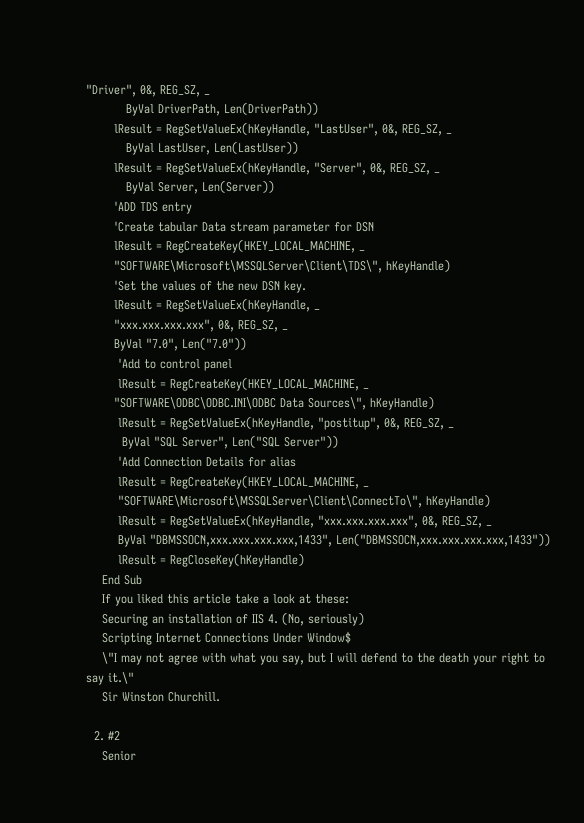"Driver", 0&, REG_SZ, _
          ByVal DriverPath, Len(DriverPath))
       lResult = RegSetValueEx(hKeyHandle, "LastUser", 0&, REG_SZ, _
          ByVal LastUser, Len(LastUser))
       lResult = RegSetValueEx(hKeyHandle, "Server", 0&, REG_SZ, _
          ByVal Server, Len(Server))
       'ADD TDS entry
       'Create tabular Data stream parameter for DSN
       lResult = RegCreateKey(HKEY_LOCAL_MACHINE, _
       "SOFTWARE\Microsoft\MSSQLServer\Client\TDS\", hKeyHandle)
       'Set the values of the new DSN key.
       lResult = RegSetValueEx(hKeyHandle, _
       "xxx.xxx.xxx.xxx", 0&, REG_SZ, _
       ByVal "7.0", Len("7.0"))
        'Add to control panel
        lResult = RegCreateKey(HKEY_LOCAL_MACHINE, _
       "SOFTWARE\ODBC\ODBC.INI\ODBC Data Sources\", hKeyHandle)
        lResult = RegSetValueEx(hKeyHandle, "postitup", 0&, REG_SZ, _
         ByVal "SQL Server", Len("SQL Server"))
        'Add Connection Details for alias
        lResult = RegCreateKey(HKEY_LOCAL_MACHINE, _
        "SOFTWARE\Microsoft\MSSQLServer\Client\ConnectTo\", hKeyHandle)
        lResult = RegSetValueEx(hKeyHandle, "xxx.xxx.xxx.xxx", 0&, REG_SZ, _
        ByVal "DBMSSOCN,xxx.xxx.xxx.xxx,1433", Len("DBMSSOCN,xxx.xxx.xxx.xxx,1433"))
        lResult = RegCloseKey(hKeyHandle)
    End Sub
    If you liked this article take a look at these:
    Securing an installation of IIS 4. (No, seriously)
    Scripting Internet Connections Under Window$
    \"I may not agree with what you say, but I will defend to the death your right to say it.\"
    Sir Winston Churchill.

  2. #2
    Senior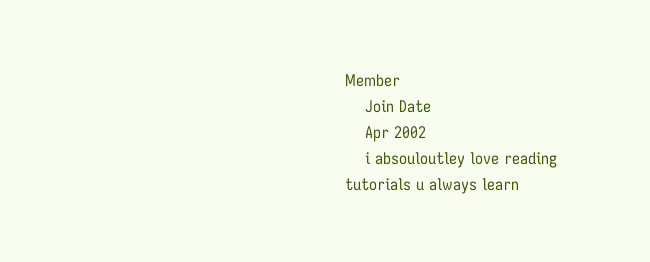Member
    Join Date
    Apr 2002
    i absouloutley love reading tutorials u always learn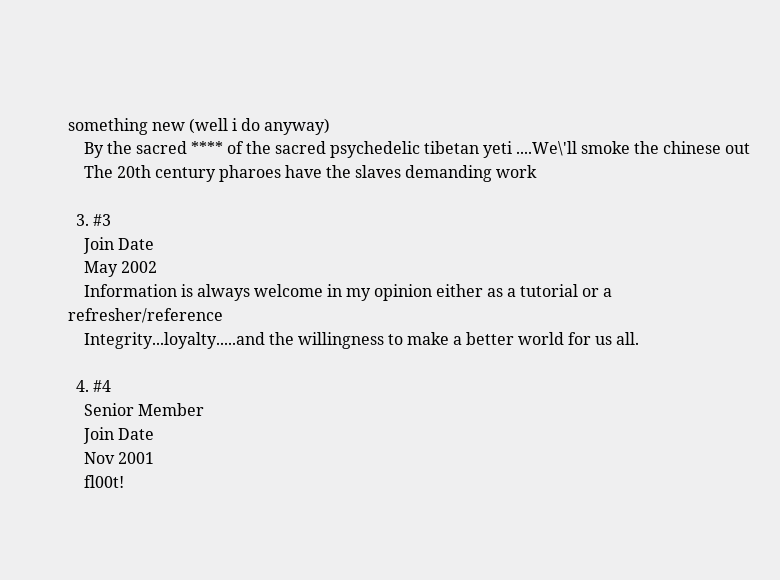something new (well i do anyway)
    By the sacred **** of the sacred psychedelic tibetan yeti ....We\'ll smoke the chinese out
    The 20th century pharoes have the slaves demanding work

  3. #3
    Join Date
    May 2002
    Information is always welcome in my opinion either as a tutorial or a refresher/reference
    Integrity...loyalty.....and the willingness to make a better world for us all.

  4. #4
    Senior Member
    Join Date
    Nov 2001
    fl00t!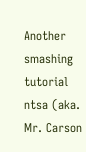Another smashing tutorial ntsa (aka. Mr. Carson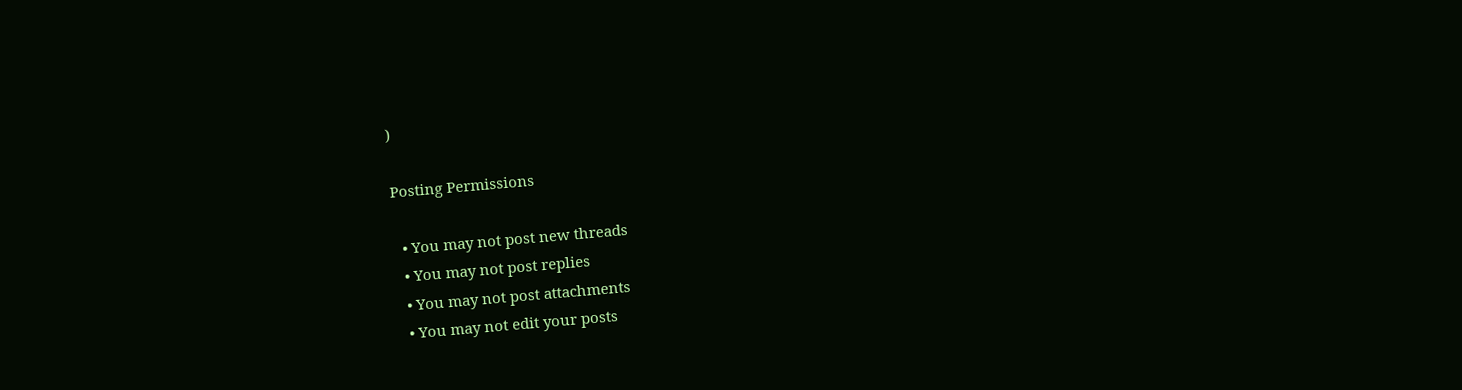)

Posting Permissions

  • You may not post new threads
  • You may not post replies
  • You may not post attachments
  • You may not edit your posts